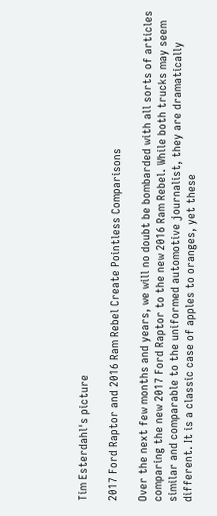Tim Esterdahl's picture

2017 Ford Raptor and 2016 Ram Rebel Create Pointless Comparisons

Over the next few months and years, we will no doubt be bombarded with all sorts of articles comparing the new 2017 Ford Raptor to the new 2016 Ram Rebel. While both trucks may seem similar and comparable to the uniformed automotive journalist, they are dramatically different. It is a classic case of apples to oranges, yet these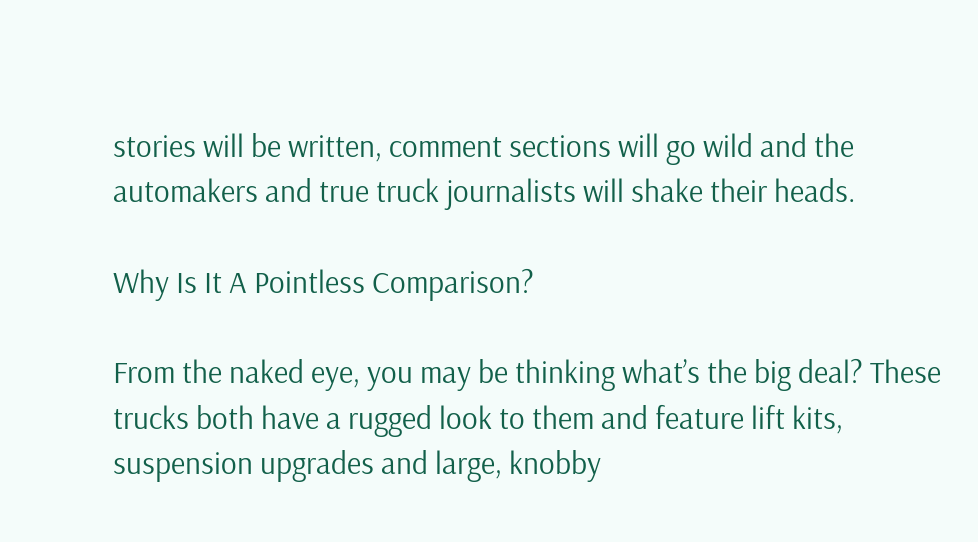stories will be written, comment sections will go wild and the automakers and true truck journalists will shake their heads.

Why Is It A Pointless Comparison?

From the naked eye, you may be thinking what’s the big deal? These trucks both have a rugged look to them and feature lift kits, suspension upgrades and large, knobby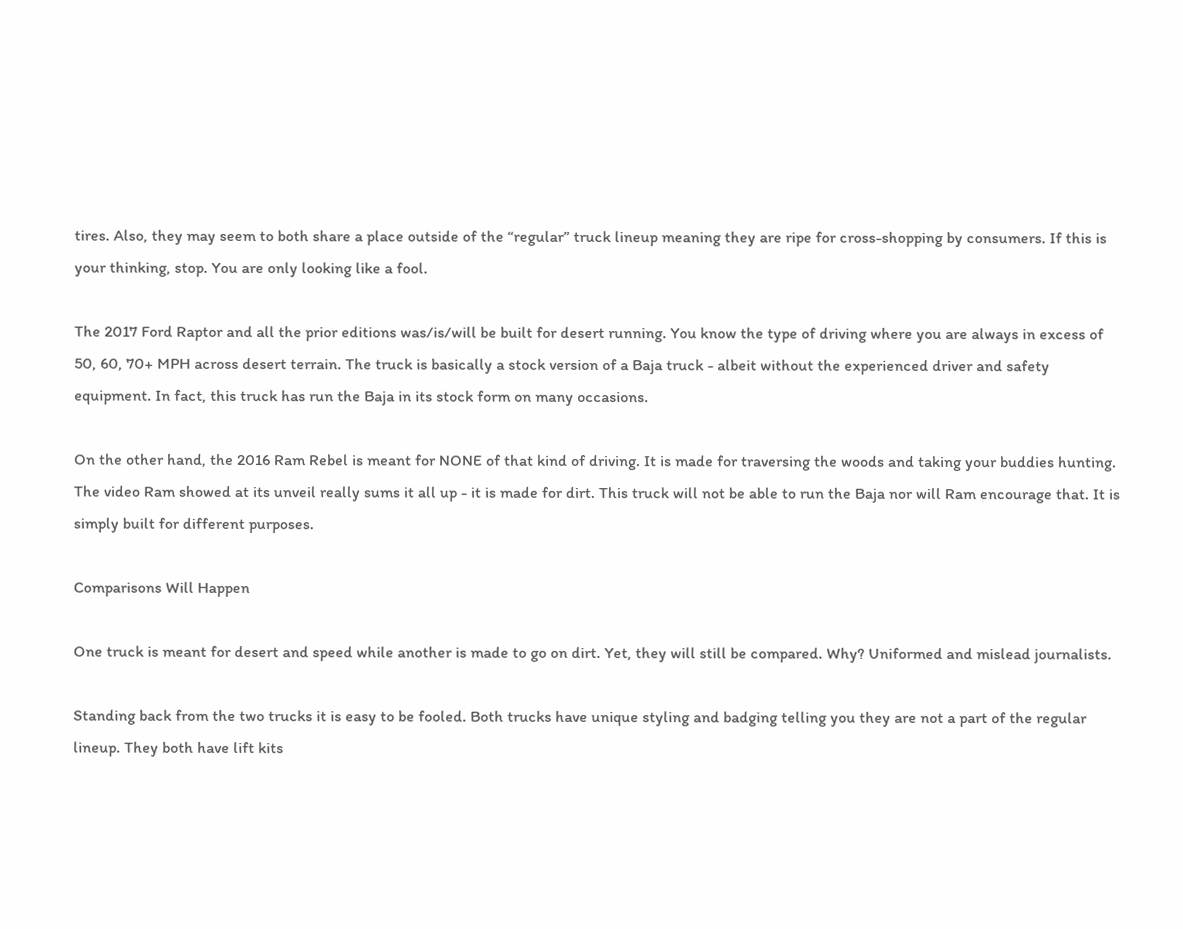tires. Also, they may seem to both share a place outside of the “regular” truck lineup meaning they are ripe for cross-shopping by consumers. If this is your thinking, stop. You are only looking like a fool.

The 2017 Ford Raptor and all the prior editions was/is/will be built for desert running. You know the type of driving where you are always in excess of 50, 60, 70+ MPH across desert terrain. The truck is basically a stock version of a Baja truck - albeit without the experienced driver and safety equipment. In fact, this truck has run the Baja in its stock form on many occasions.

On the other hand, the 2016 Ram Rebel is meant for NONE of that kind of driving. It is made for traversing the woods and taking your buddies hunting. The video Ram showed at its unveil really sums it all up - it is made for dirt. This truck will not be able to run the Baja nor will Ram encourage that. It is simply built for different purposes.

Comparisons Will Happen

One truck is meant for desert and speed while another is made to go on dirt. Yet, they will still be compared. Why? Uniformed and mislead journalists.

Standing back from the two trucks it is easy to be fooled. Both trucks have unique styling and badging telling you they are not a part of the regular lineup. They both have lift kits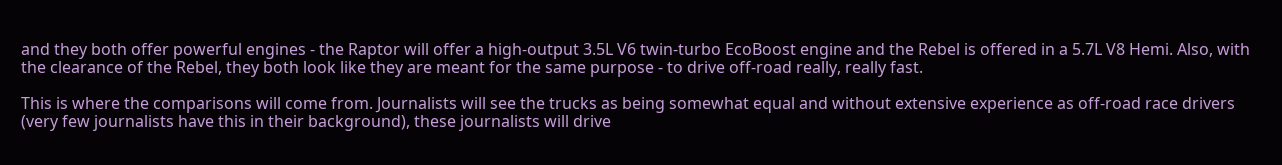and they both offer powerful engines - the Raptor will offer a high-output 3.5L V6 twin-turbo EcoBoost engine and the Rebel is offered in a 5.7L V8 Hemi. Also, with the clearance of the Rebel, they both look like they are meant for the same purpose - to drive off-road really, really fast.

This is where the comparisons will come from. Journalists will see the trucks as being somewhat equal and without extensive experience as off-road race drivers (very few journalists have this in their background), these journalists will drive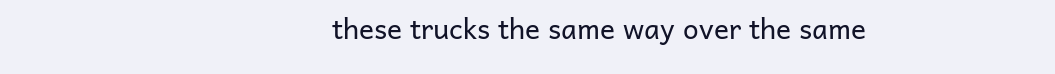these trucks the same way over the same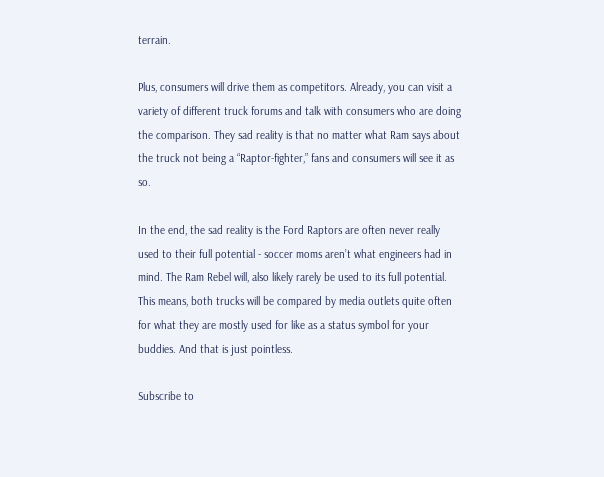terrain.

Plus, consumers will drive them as competitors. Already, you can visit a variety of different truck forums and talk with consumers who are doing the comparison. They sad reality is that no matter what Ram says about the truck not being a “Raptor-fighter,” fans and consumers will see it as so.

In the end, the sad reality is the Ford Raptors are often never really used to their full potential - soccer moms aren’t what engineers had in mind. The Ram Rebel will, also likely rarely be used to its full potential. This means, both trucks will be compared by media outlets quite often for what they are mostly used for like as a status symbol for your buddies. And that is just pointless.

Subscribe to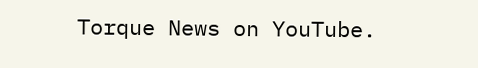Torque News on YouTube.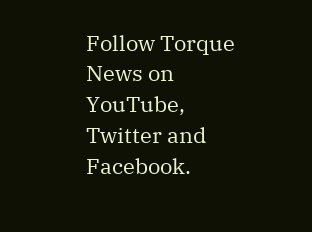Follow Torque News on YouTube, Twitter and Facebook.